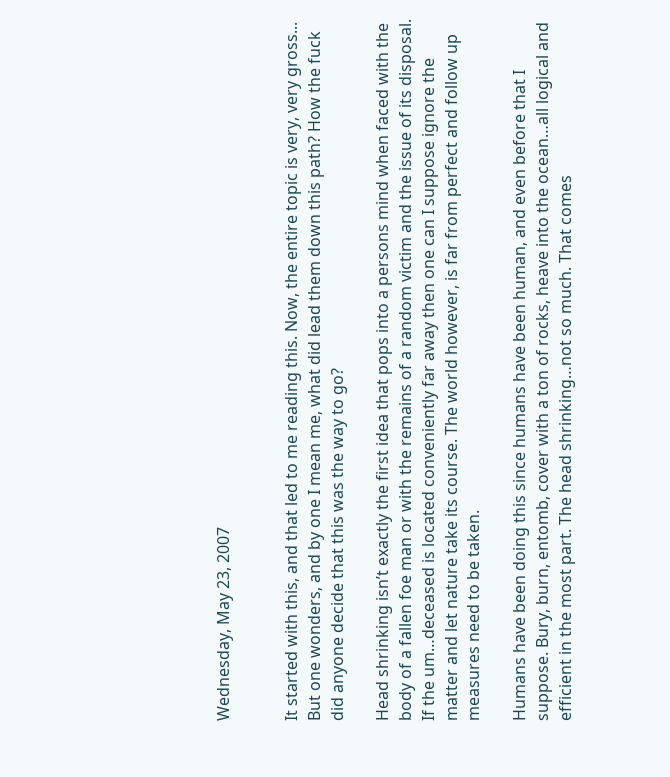Wednesday, May 23, 2007


It started with this, and that led to me reading this. Now, the entire topic is very, very gross... But one wonders, and by one I mean me, what did lead them down this path? How the fuck did anyone decide that this was the way to go?

Head shrinking isn’t exactly the first idea that pops into a persons mind when faced with the body of a fallen foe man or with the remains of a random victim and the issue of its disposal. If the um…deceased is located conveniently far away then one can I suppose ignore the matter and let nature take its course. The world however, is far from perfect and follow up measures need to be taken.

Humans have been doing this since humans have been human, and even before that I suppose. Bury, burn, entomb, cover with a ton of rocks, heave into the ocean…all logical and efficient in the most part. The head shrinking…not so much. That comes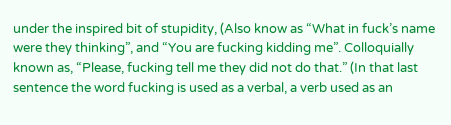under the inspired bit of stupidity, (Also know as “What in fuck’s name were they thinking”, and “You are fucking kidding me”. Colloquially known as, “Please, fucking tell me they did not do that.” (In that last sentence the word fucking is used as a verbal, a verb used as an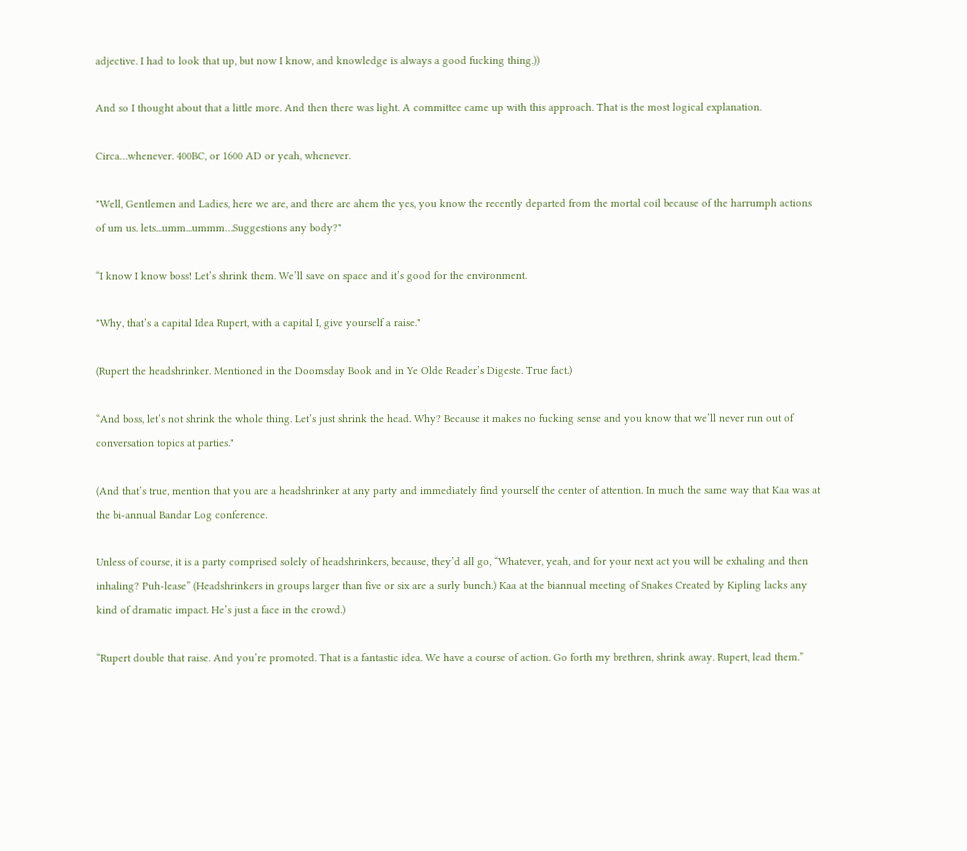adjective. I had to look that up, but now I know, and knowledge is always a good fucking thing.))

And so I thought about that a little more. And then there was light. A committee came up with this approach. That is the most logical explanation.

Circa…whenever. 400BC, or 1600 AD or yeah, whenever.

"Well, Gentlemen and Ladies, here we are, and there are ahem the yes, you know the recently departed from the mortal coil because of the harrumph actions of um us. lets...umm...ummm…Suggestions any body?"

“I know I know boss! Let’s shrink them. We’ll save on space and it’s good for the environment.

"Why, that’s a capital Idea Rupert, with a capital I, give yourself a raise."

(Rupert the headshrinker. Mentioned in the Doomsday Book and in Ye Olde Reader’s Digeste. True fact.)

“And boss, let’s not shrink the whole thing. Let’s just shrink the head. Why? Because it makes no fucking sense and you know that we’ll never run out of conversation topics at parties."

(And that’s true, mention that you are a headshrinker at any party and immediately find yourself the center of attention. In much the same way that Kaa was at the bi-annual Bandar Log conference.

Unless of course, it is a party comprised solely of headshrinkers, because, they’d all go, “Whatever, yeah, and for your next act you will be exhaling and then inhaling? Puh-lease” (Headshrinkers in groups larger than five or six are a surly bunch.) Kaa at the biannual meeting of Snakes Created by Kipling lacks any kind of dramatic impact. He’s just a face in the crowd.)

“Rupert double that raise. And you’re promoted. That is a fantastic idea. We have a course of action. Go forth my brethren, shrink away. Rupert, lead them.”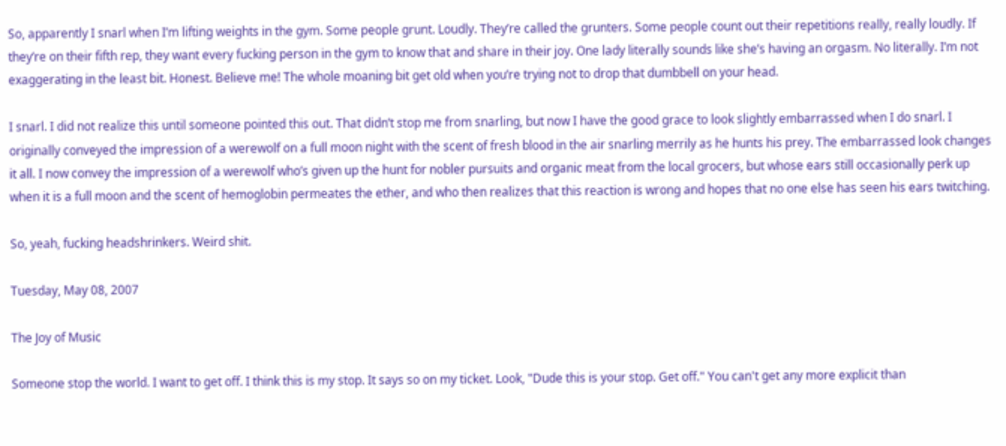So, apparently I snarl when I’m lifting weights in the gym. Some people grunt. Loudly. They’re called the grunters. Some people count out their repetitions really, really loudly. If they’re on their fifth rep, they want every fucking person in the gym to know that and share in their joy. One lady literally sounds like she’s having an orgasm. No literally. I’m not exaggerating in the least bit. Honest. Believe me! The whole moaning bit get old when you’re trying not to drop that dumbbell on your head.

I snarl. I did not realize this until someone pointed this out. That didn’t stop me from snarling, but now I have the good grace to look slightly embarrassed when I do snarl. I originally conveyed the impression of a werewolf on a full moon night with the scent of fresh blood in the air snarling merrily as he hunts his prey. The embarrassed look changes it all. I now convey the impression of a werewolf who’s given up the hunt for nobler pursuits and organic meat from the local grocers, but whose ears still occasionally perk up when it is a full moon and the scent of hemoglobin permeates the ether, and who then realizes that this reaction is wrong and hopes that no one else has seen his ears twitching.

So, yeah, fucking headshrinkers. Weird shit.

Tuesday, May 08, 2007

The Joy of Music

Someone stop the world. I want to get off. I think this is my stop. It says so on my ticket. Look, "Dude this is your stop. Get off." You can't get any more explicit than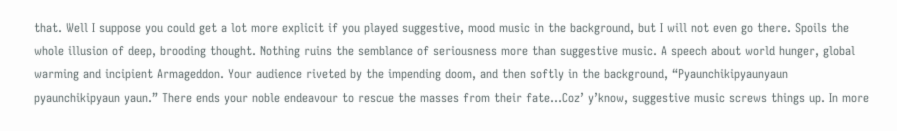that. Well I suppose you could get a lot more explicit if you played suggestive, mood music in the background, but I will not even go there. Spoils the whole illusion of deep, brooding thought. Nothing ruins the semblance of seriousness more than suggestive music. A speech about world hunger, global warming and incipient Armageddon. Your audience riveted by the impending doom, and then softly in the background, “Pyaunchikipyaunyaun pyaunchikipyaun yaun.” There ends your noble endeavour to rescue the masses from their fate…Coz’ y’know, suggestive music screws things up. In more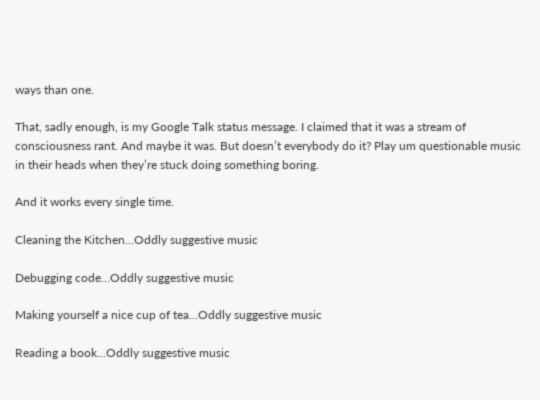ways than one.

That, sadly enough, is my Google Talk status message. I claimed that it was a stream of consciousness rant. And maybe it was. But doesn’t everybody do it? Play um questionable music in their heads when they’re stuck doing something boring.

And it works every single time.

Cleaning the Kitchen…Oddly suggestive music

Debugging code…Oddly suggestive music

Making yourself a nice cup of tea…Oddly suggestive music

Reading a book…Oddly suggestive music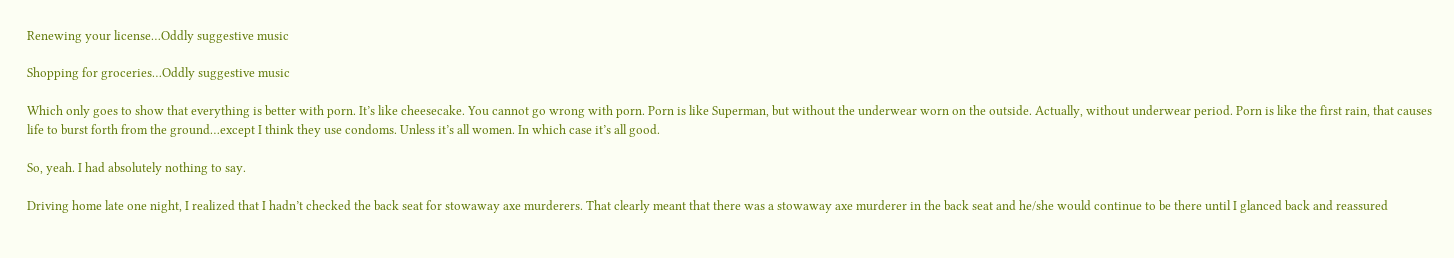Renewing your license…Oddly suggestive music

Shopping for groceries…Oddly suggestive music

Which only goes to show that everything is better with porn. It’s like cheesecake. You cannot go wrong with porn. Porn is like Superman, but without the underwear worn on the outside. Actually, without underwear period. Porn is like the first rain, that causes life to burst forth from the ground…except I think they use condoms. Unless it’s all women. In which case it’s all good.

So, yeah. I had absolutely nothing to say.

Driving home late one night, I realized that I hadn’t checked the back seat for stowaway axe murderers. That clearly meant that there was a stowaway axe murderer in the back seat and he/she would continue to be there until I glanced back and reassured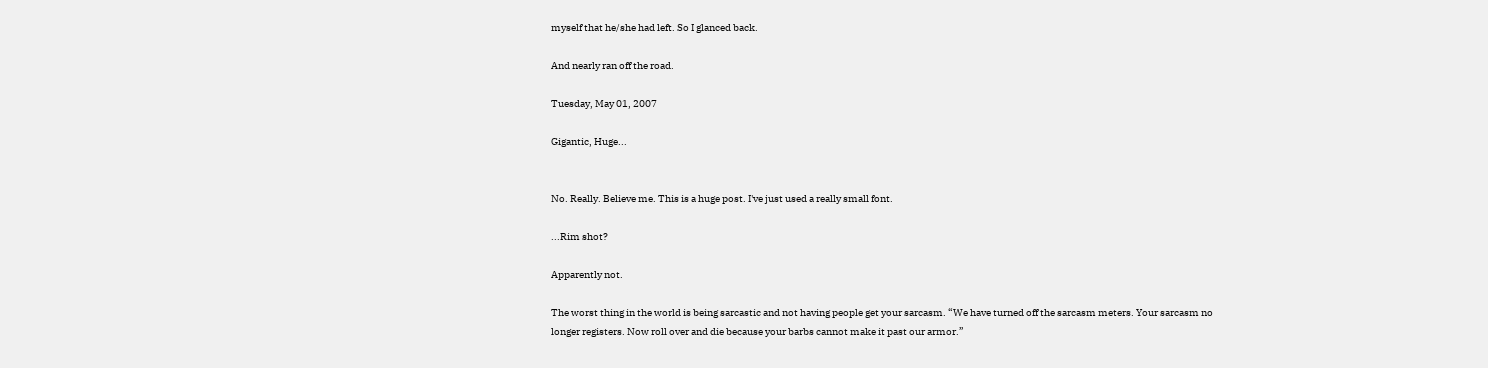myself that he/she had left. So I glanced back.

And nearly ran off the road.

Tuesday, May 01, 2007

Gigantic, Huge...


No. Really. Believe me. This is a huge post. I've just used a really small font.

...Rim shot?

Apparently not.

The worst thing in the world is being sarcastic and not having people get your sarcasm. “We have turned off the sarcasm meters. Your sarcasm no longer registers. Now roll over and die because your barbs cannot make it past our armor.”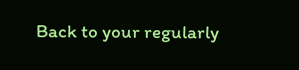Back to your regularly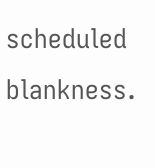scheduled blankness.